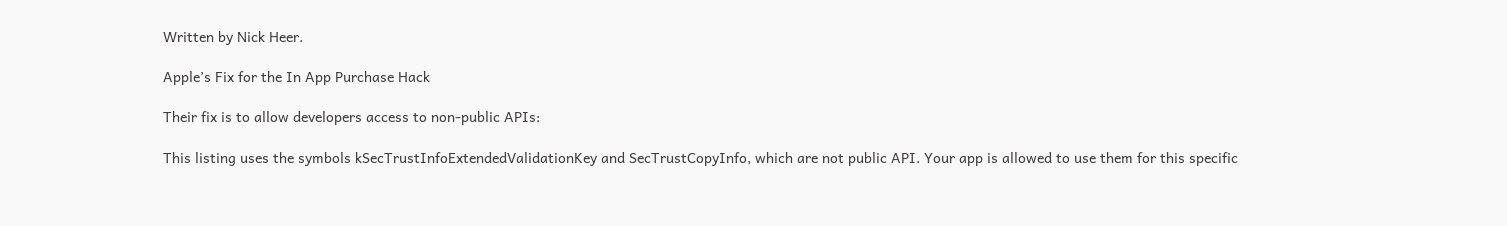Written by Nick Heer.

Apple’s Fix for the In App Purchase Hack

Their fix is to allow developers access to non-public APIs:

This listing uses the symbols kSecTrustInfoExtendedValidationKey and SecTrustCopyInfo, which are not public API. Your app is allowed to use them for this specific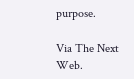purpose.

Via The Next Web.